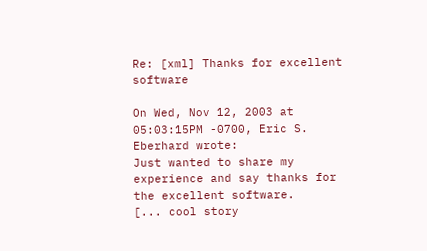Re: [xml] Thanks for excellent software

On Wed, Nov 12, 2003 at 05:03:15PM -0700, Eric S. Eberhard wrote:
Just wanted to share my experience and say thanks for the excellent software.
[... cool story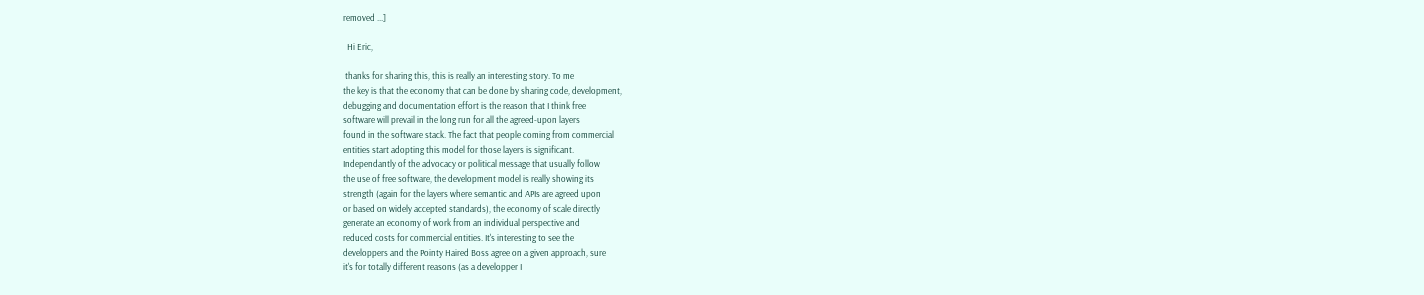removed ...]

  Hi Eric,

 thanks for sharing this, this is really an interesting story. To me
the key is that the economy that can be done by sharing code, development,
debugging and documentation effort is the reason that I think free
software will prevail in the long run for all the agreed-upon layers
found in the software stack. The fact that people coming from commercial
entities start adopting this model for those layers is significant.
Independantly of the advocacy or political message that usually follow
the use of free software, the development model is really showing its
strength (again for the layers where semantic and APIs are agreed upon
or based on widely accepted standards), the economy of scale directly
generate an economy of work from an individual perspective and
reduced costs for commercial entities. It's interesting to see the
developpers and the Pointy Haired Boss agree on a given approach, sure
it's for totally different reasons (as a developper I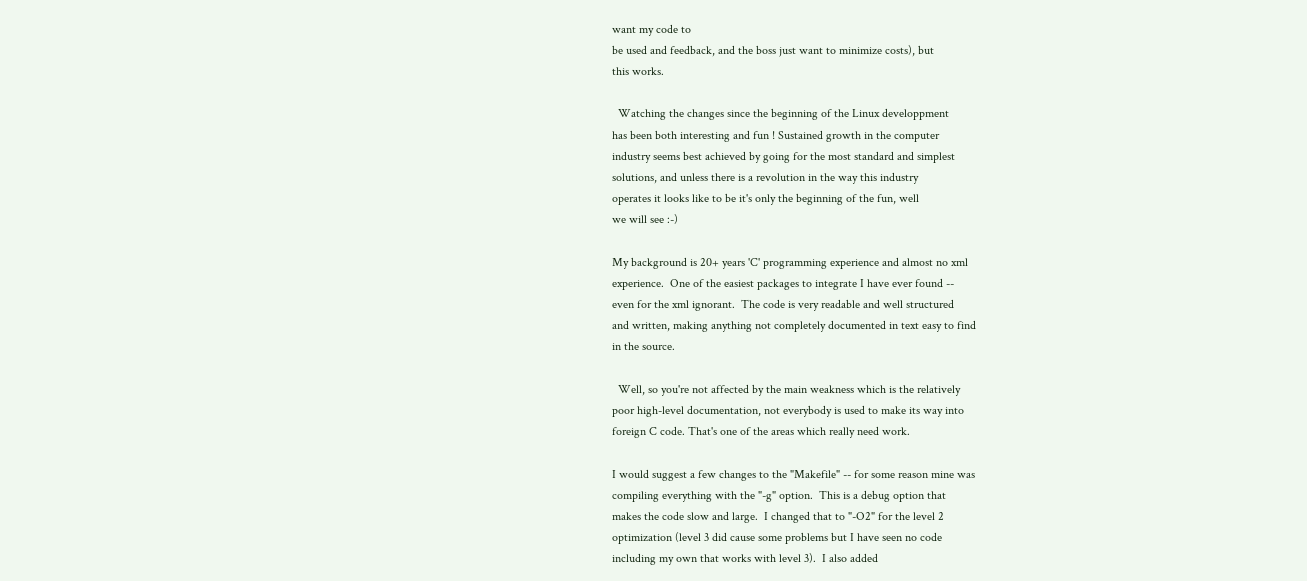want my code to
be used and feedback, and the boss just want to minimize costs), but
this works.

  Watching the changes since the beginning of the Linux developpment
has been both interesting and fun ! Sustained growth in the computer
industry seems best achieved by going for the most standard and simplest
solutions, and unless there is a revolution in the way this industry
operates it looks like to be it's only the beginning of the fun, well
we will see :-)

My background is 20+ years 'C' programming experience and almost no xml
experience.  One of the easiest packages to integrate I have ever found --
even for the xml ignorant.  The code is very readable and well structured
and written, making anything not completely documented in text easy to find
in the source.

  Well, so you're not affected by the main weakness which is the relatively
poor high-level documentation, not everybody is used to make its way into
foreign C code. That's one of the areas which really need work.

I would suggest a few changes to the "Makefile" -- for some reason mine was
compiling everything with the "-g" option.  This is a debug option that
makes the code slow and large.  I changed that to "-O2" for the level 2
optimization (level 3 did cause some problems but I have seen no code
including my own that works with level 3).  I also added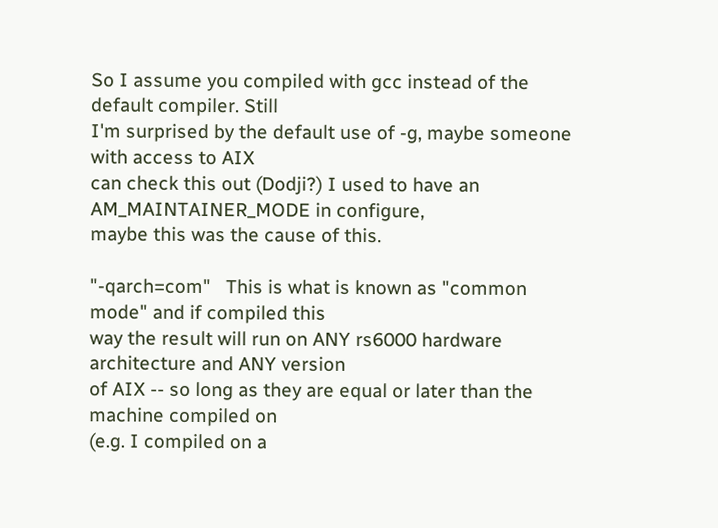So I assume you compiled with gcc instead of the default compiler. Still
I'm surprised by the default use of -g, maybe someone with access to AIX
can check this out (Dodji?) I used to have an AM_MAINTAINER_MODE in configure,
maybe this was the cause of this.

"-qarch=com"   This is what is known as "common mode" and if compiled this
way the result will run on ANY rs6000 hardware architecture and ANY version
of AIX -- so long as they are equal or later than the machine compiled on
(e.g. I compiled on a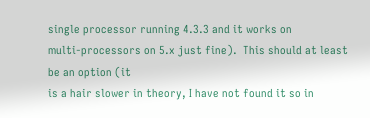single processor running 4.3.3 and it works on
multi-processors on 5.x just fine).  This should at least be an option (it
is a hair slower in theory, I have not found it so in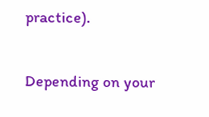practice).

Depending on your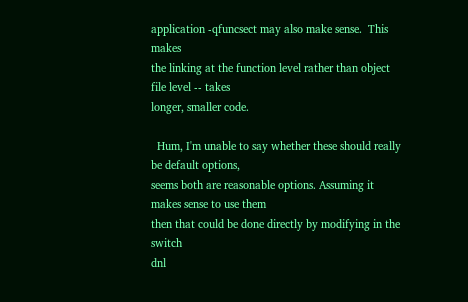application -qfuncsect may also make sense.  This makes
the linking at the function level rather than object file level -- takes
longer, smaller code.

  Hum, I'm unable to say whether these should really be default options,
seems both are reasonable options. Assuming it makes sense to use them
then that could be done directly by modifying in the switch
dnl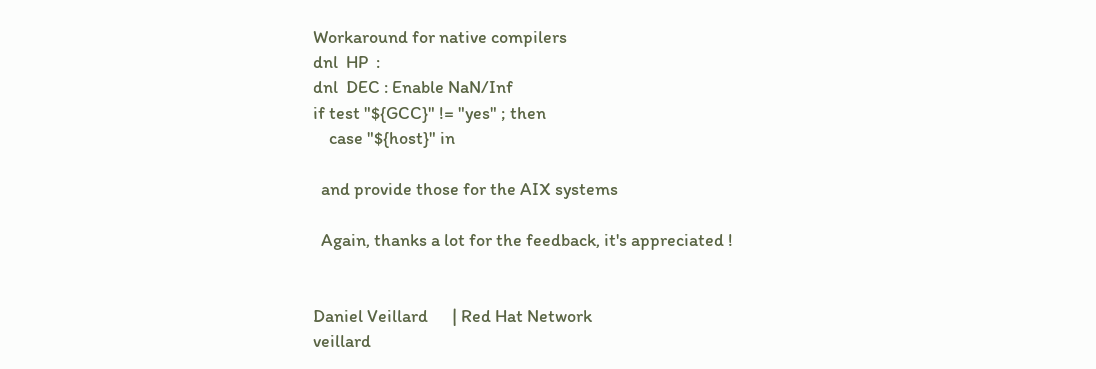Workaround for native compilers
dnl  HP  :
dnl  DEC : Enable NaN/Inf
if test "${GCC}" != "yes" ; then
    case "${host}" in

  and provide those for the AIX systems

  Again, thanks a lot for the feedback, it's appreciated !


Daniel Veillard      | Red Hat Network
veillard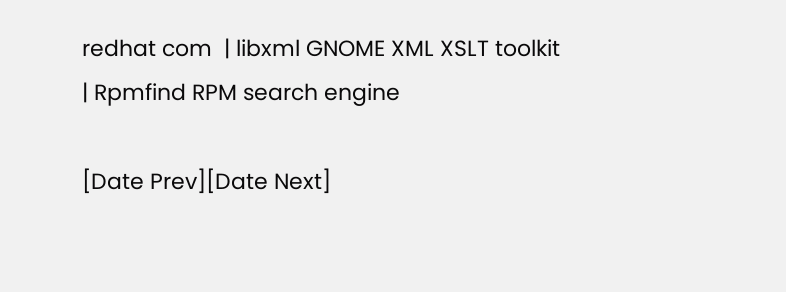redhat com  | libxml GNOME XML XSLT toolkit | Rpmfind RPM search engine

[Date Prev][Date Next]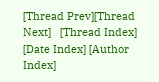[Thread Prev][Thread Next]   [Thread Index] [Date Index] [Author Index]